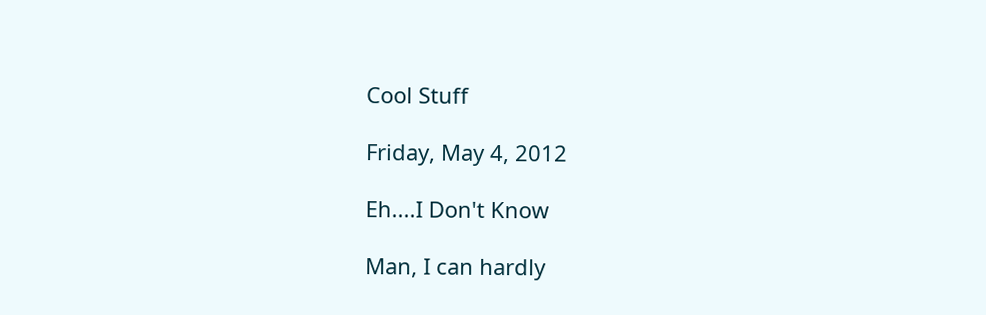Cool Stuff

Friday, May 4, 2012

Eh....I Don't Know

Man, I can hardly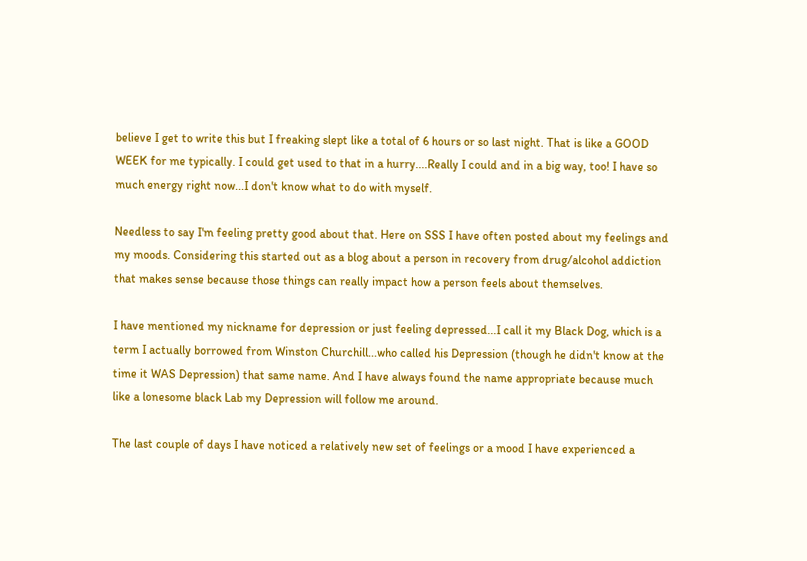believe I get to write this but I freaking slept like a total of 6 hours or so last night. That is like a GOOD WEEK for me typically. I could get used to that in a hurry....Really I could and in a big way, too! I have so much energy right now...I don't know what to do with myself.

Needless to say I'm feeling pretty good about that. Here on SSS I have often posted about my feelings and my moods. Considering this started out as a blog about a person in recovery from drug/alcohol addiction that makes sense because those things can really impact how a person feels about themselves.

I have mentioned my nickname for depression or just feeling depressed...I call it my Black Dog, which is a term I actually borrowed from Winston Churchill...who called his Depression (though he didn't know at the time it WAS Depression) that same name. And I have always found the name appropriate because much like a lonesome black Lab my Depression will follow me around.

The last couple of days I have noticed a relatively new set of feelings or a mood I have experienced a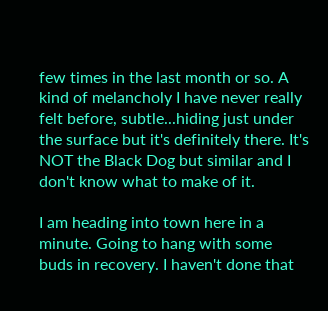few times in the last month or so. A kind of melancholy I have never really felt before, subtle...hiding just under the surface but it's definitely there. It's NOT the Black Dog but similar and I don't know what to make of it.

I am heading into town here in a minute. Going to hang with some buds in recovery. I haven't done that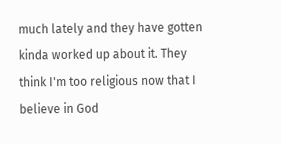much lately and they have gotten kinda worked up about it. They think I'm too religious now that I believe in God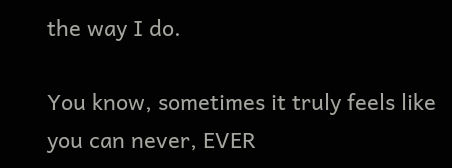the way I do.

You know, sometimes it truly feels like you can never, EVER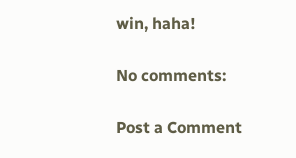win, haha!

No comments:

Post a Comment